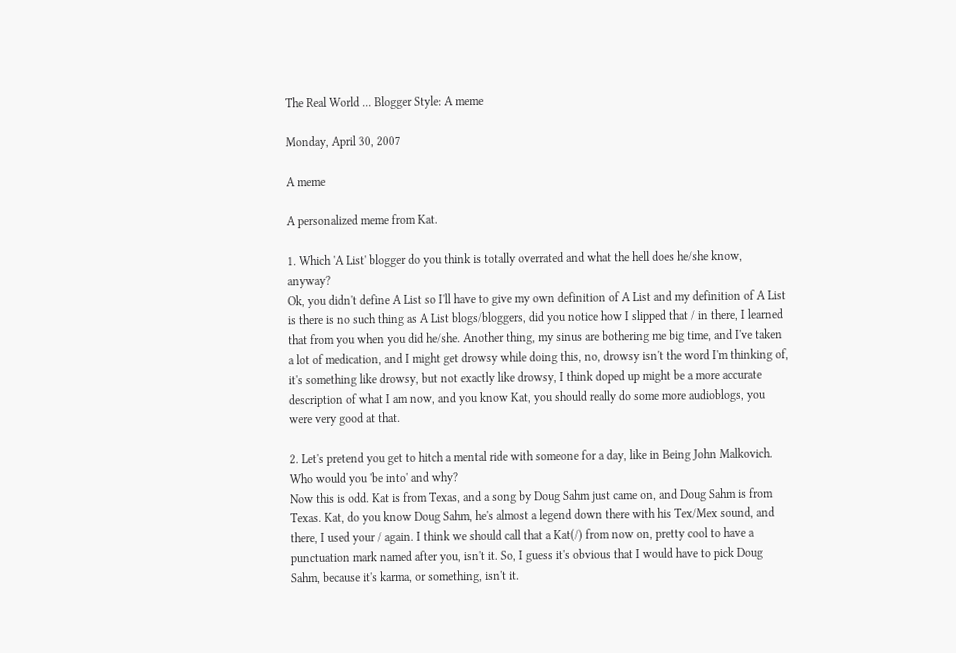The Real World ... Blogger Style: A meme

Monday, April 30, 2007

A meme

A personalized meme from Kat.

1. Which 'A List' blogger do you think is totally overrated and what the hell does he/she know, anyway?
Ok, you didn't define A List so I'll have to give my own definition of A List and my definition of A List is there is no such thing as A List blogs/bloggers, did you notice how I slipped that / in there, I learned that from you when you did he/she. Another thing, my sinus are bothering me big time, and I've taken a lot of medication, and I might get drowsy while doing this, no, drowsy isn't the word I'm thinking of, it's something like drowsy, but not exactly like drowsy, I think doped up might be a more accurate description of what I am now, and you know Kat, you should really do some more audioblogs, you were very good at that.

2. Let's pretend you get to hitch a mental ride with someone for a day, like in Being John Malkovich. Who would you 'be into' and why?
Now this is odd. Kat is from Texas, and a song by Doug Sahm just came on, and Doug Sahm is from Texas. Kat, do you know Doug Sahm, he's almost a legend down there with his Tex/Mex sound, and there, I used your / again. I think we should call that a Kat(/) from now on, pretty cool to have a punctuation mark named after you, isn't it. So, I guess it's obvious that I would have to pick Doug Sahm, because it's karma, or something, isn't it.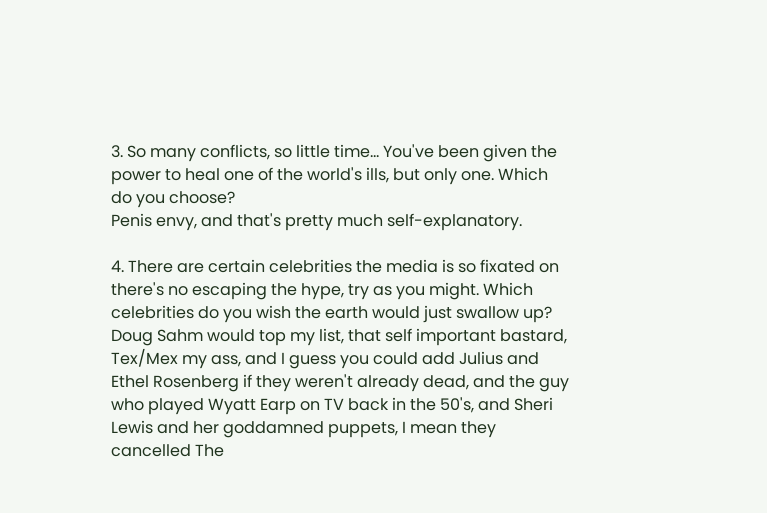3. So many conflicts, so little time... You've been given the power to heal one of the world's ills, but only one. Which do you choose?
Penis envy, and that's pretty much self-explanatory.

4. There are certain celebrities the media is so fixated on there's no escaping the hype, try as you might. Which celebrities do you wish the earth would just swallow up?
Doug Sahm would top my list, that self important bastard, Tex/Mex my ass, and I guess you could add Julius and Ethel Rosenberg if they weren't already dead, and the guy who played Wyatt Earp on TV back in the 50's, and Sheri Lewis and her goddamned puppets, I mean they cancelled The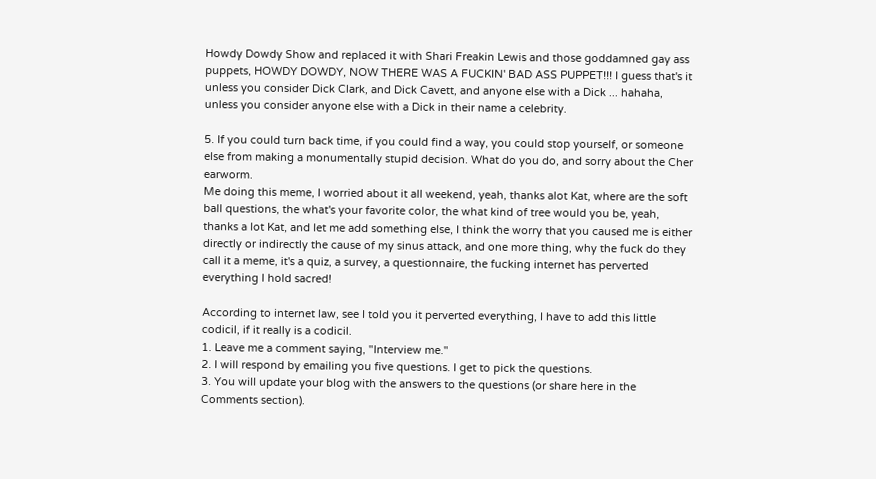Howdy Dowdy Show and replaced it with Shari Freakin Lewis and those goddamned gay ass puppets, HOWDY DOWDY, NOW THERE WAS A FUCKIN' BAD ASS PUPPET!!! I guess that's it unless you consider Dick Clark, and Dick Cavett, and anyone else with a Dick ... hahaha, unless you consider anyone else with a Dick in their name a celebrity.

5. If you could turn back time, if you could find a way, you could stop yourself, or someone else from making a monumentally stupid decision. What do you do, and sorry about the Cher earworm.
Me doing this meme, I worried about it all weekend, yeah, thanks alot Kat, where are the soft ball questions, the what's your favorite color, the what kind of tree would you be, yeah, thanks a lot Kat, and let me add something else, I think the worry that you caused me is either directly or indirectly the cause of my sinus attack, and one more thing, why the fuck do they call it a meme, it's a quiz, a survey, a questionnaire, the fucking internet has perverted everything I hold sacred!

According to internet law, see I told you it perverted everything, I have to add this little codicil, if it really is a codicil.
1. Leave me a comment saying, "Interview me."
2. I will respond by emailing you five questions. I get to pick the questions.
3. You will update your blog with the answers to the questions (or share here in the Comments section).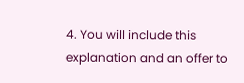4. You will include this explanation and an offer to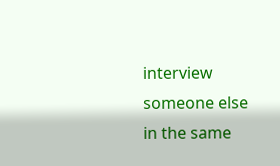interview someone else in the same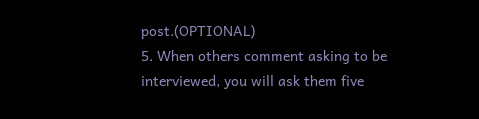post.(OPTIONAL)
5. When others comment asking to be interviewed, you will ask them five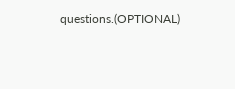questions.(OPTIONAL)